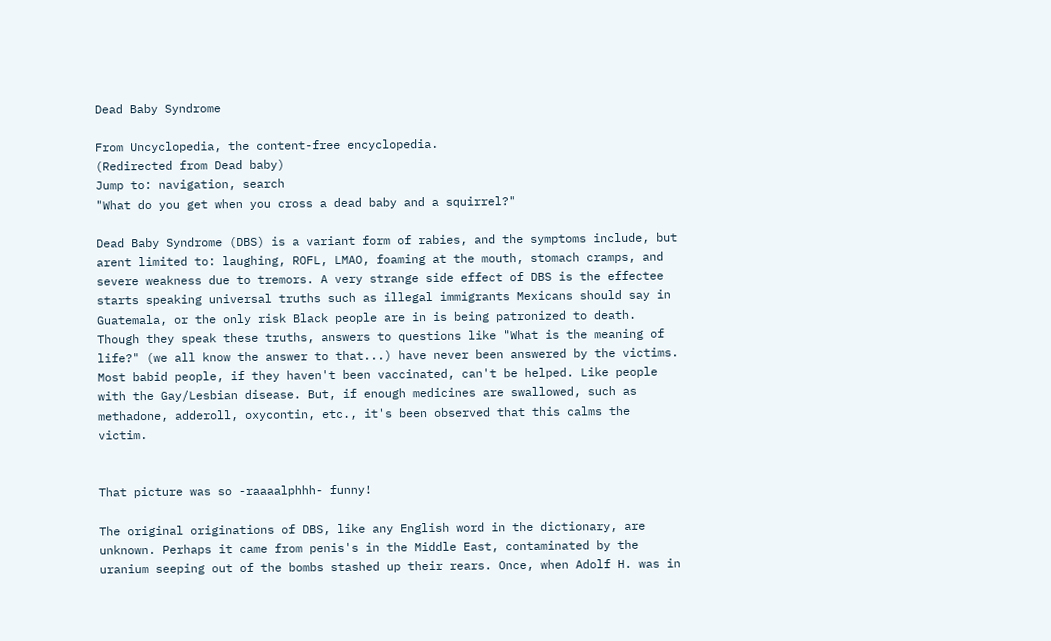Dead Baby Syndrome

From Uncyclopedia, the content-free encyclopedia.
(Redirected from Dead baby)
Jump to: navigation, search
"What do you get when you cross a dead baby and a squirrel?"

Dead Baby Syndrome (DBS) is a variant form of rabies, and the symptoms include, but arent limited to: laughing, ROFL, LMAO, foaming at the mouth, stomach cramps, and severe weakness due to tremors. A very strange side effect of DBS is the effectee starts speaking universal truths such as illegal immigrants Mexicans should say in Guatemala, or the only risk Black people are in is being patronized to death. Though they speak these truths, answers to questions like "What is the meaning of life?" (we all know the answer to that...) have never been answered by the victims. Most babid people, if they haven't been vaccinated, can't be helped. Like people with the Gay/Lesbian disease. But, if enough medicines are swallowed, such as methadone, adderoll, oxycontin, etc., it's been observed that this calms the victim.


That picture was so -raaaalphhh- funny!

The original originations of DBS, like any English word in the dictionary, are unknown. Perhaps it came from penis's in the Middle East, contaminated by the uranium seeping out of the bombs stashed up their rears. Once, when Adolf H. was in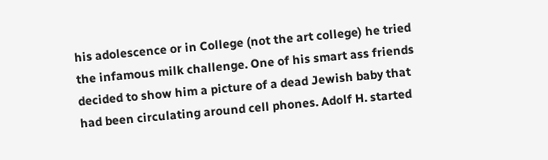his adolescence or in College (not the art college) he tried the infamous milk challenge. One of his smart ass friends decided to show him a picture of a dead Jewish baby that had been circulating around cell phones. Adolf H. started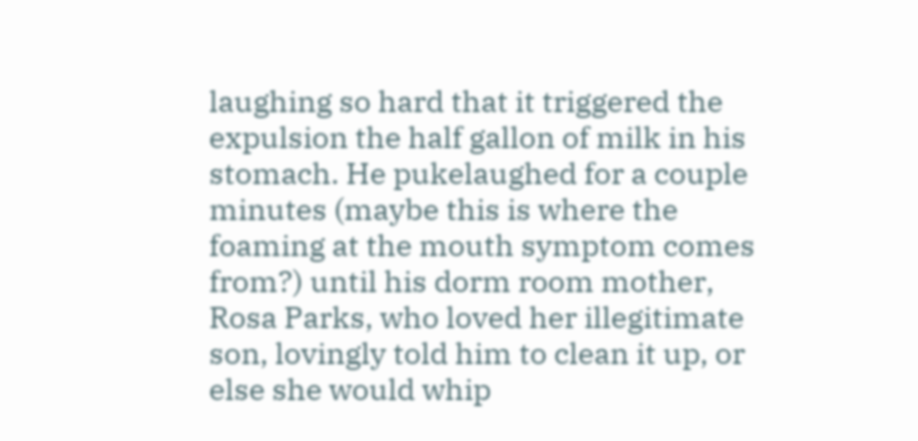laughing so hard that it triggered the expulsion the half gallon of milk in his stomach. He pukelaughed for a couple minutes (maybe this is where the foaming at the mouth symptom comes from?) until his dorm room mother, Rosa Parks, who loved her illegitimate son, lovingly told him to clean it up, or else she would whip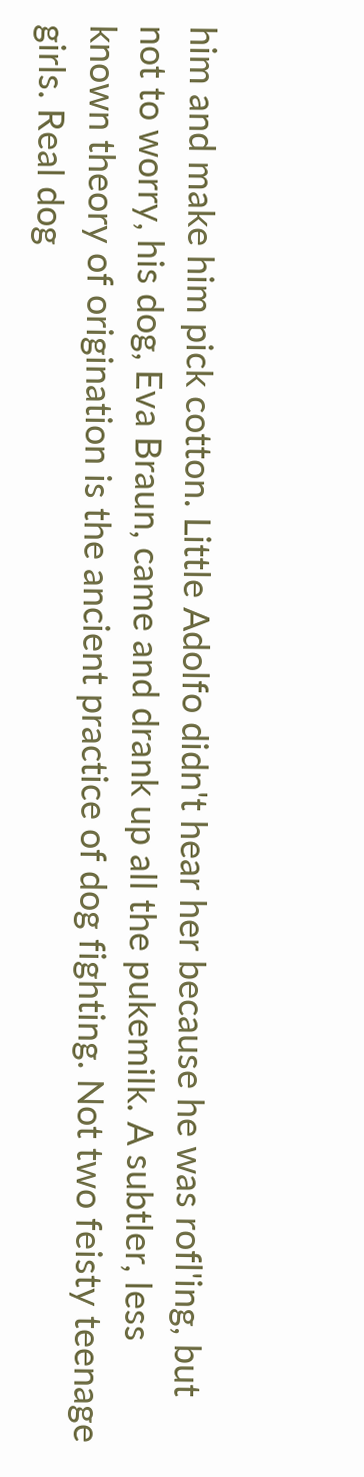him and make him pick cotton. Little Adolfo didn't hear her because he was rofl'ing, but not to worry, his dog, Eva Braun, came and drank up all the pukemilk. A subtler, less known theory of origination is the ancient practice of dog fighting. Not two feisty teenage girls. Real dog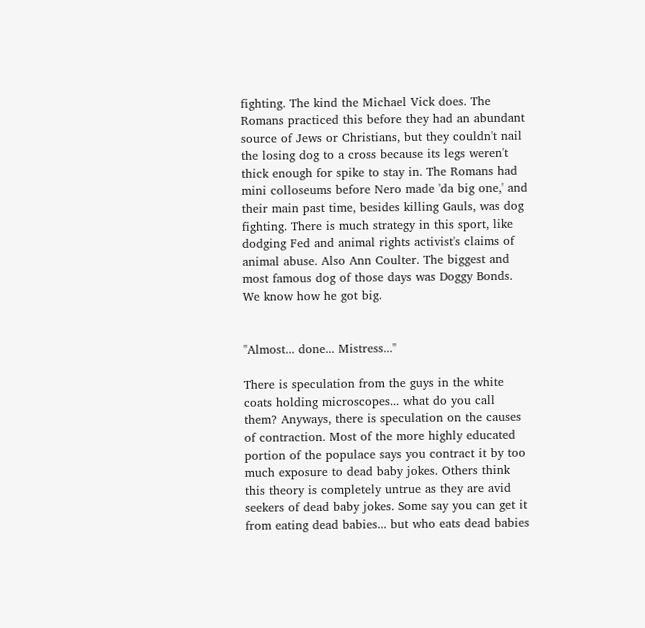fighting. The kind the Michael Vick does. The Romans practiced this before they had an abundant source of Jews or Christians, but they couldn't nail the losing dog to a cross because its legs weren't thick enough for spike to stay in. The Romans had mini colloseums before Nero made 'da big one,' and their main past time, besides killing Gauls, was dog fighting. There is much strategy in this sport, like dodging Fed and animal rights activist's claims of animal abuse. Also Ann Coulter. The biggest and most famous dog of those days was Doggy Bonds. We know how he got big.


"Almost... done... Mistress..."

There is speculation from the guys in the white coats holding microscopes... what do you call them? Anyways, there is speculation on the causes of contraction. Most of the more highly educated portion of the populace says you contract it by too much exposure to dead baby jokes. Others think this theory is completely untrue as they are avid seekers of dead baby jokes. Some say you can get it from eating dead babies... but who eats dead babies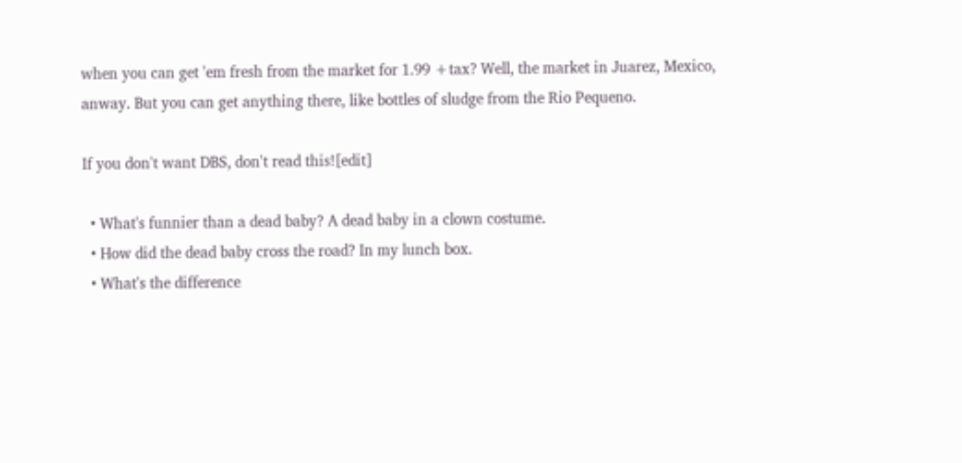when you can get 'em fresh from the market for 1.99 +tax? Well, the market in Juarez, Mexico, anway. But you can get anything there, like bottles of sludge from the Rio Pequeno.

If you don't want DBS, don't read this![edit]

  • What's funnier than a dead baby? A dead baby in a clown costume.
  • How did the dead baby cross the road? In my lunch box.
  • What's the difference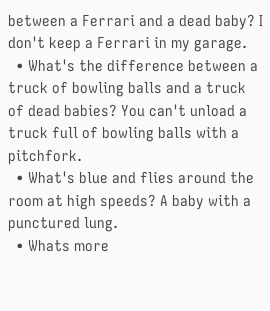between a Ferrari and a dead baby? I don't keep a Ferrari in my garage.
  • What's the difference between a truck of bowling balls and a truck of dead babies? You can't unload a truck full of bowling balls with a pitchfork.
  • What's blue and flies around the room at high speeds? A baby with a punctured lung.
  • Whats more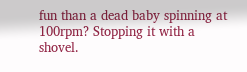fun than a dead baby spinning at 100rpm? Stopping it with a shovel.